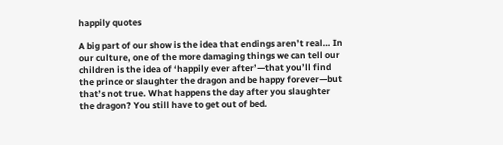happily quotes

A big part of our show is the idea that endings aren’t real… In our culture, one of the more damaging things we can tell our children is the idea of ‘happily ever after’—that you’ll find the prince or slaughter the dragon and be happy forever—but that’s not true. What happens the day after you slaughter the dragon? You still have to get out of bed.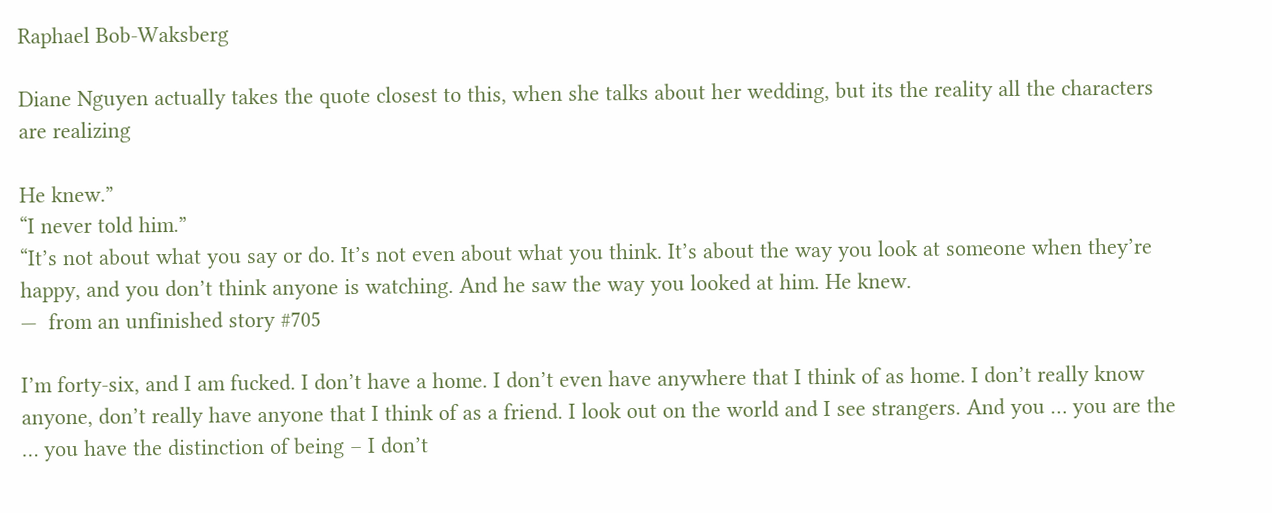Raphael Bob-Waksberg

Diane Nguyen actually takes the quote closest to this, when she talks about her wedding, but its the reality all the characters are realizing

He knew.”
“I never told him.”
“It’s not about what you say or do. It’s not even about what you think. It’s about the way you look at someone when they’re happy, and you don’t think anyone is watching. And he saw the way you looked at him. He knew.
—  from an unfinished story #705

I’m forty-six, and I am fucked. I don’t have a home. I don’t even have anywhere that I think of as home. I don’t really know anyone, don’t really have anyone that I think of as a friend. I look out on the world and I see strangers. And you … you are the … you have the distinction of being – I don’t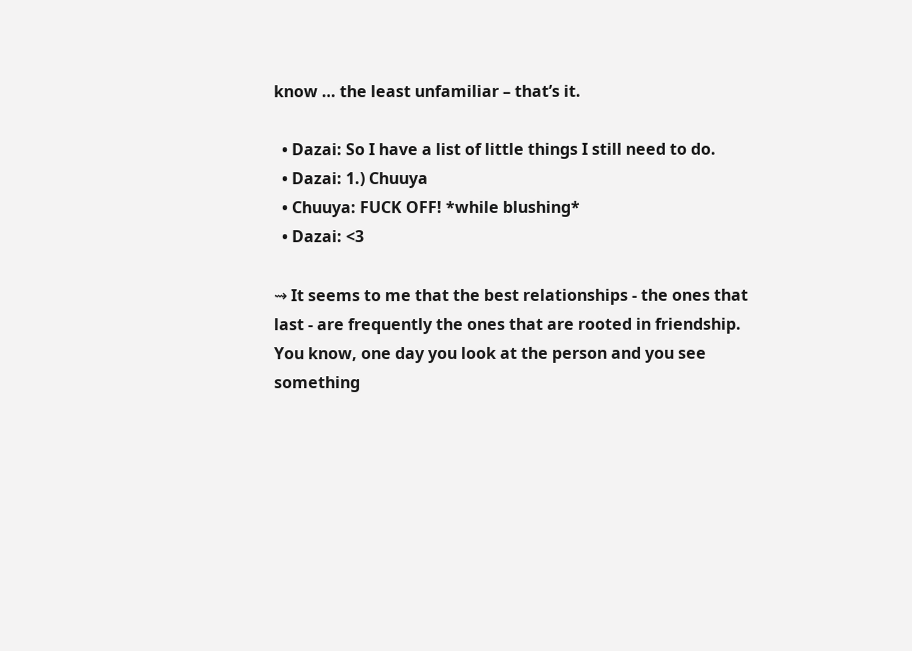know … the least unfamiliar – that’s it.

  • Dazai: So I have a list of little things I still need to do.
  • Dazai: 1.) Chuuya
  • Chuuya: FUCK OFF! *while blushing*
  • Dazai: <3

⇝ It seems to me that the best relationships - the ones that last - are frequently the ones that are rooted in friendship. You know, one day you look at the person and you see something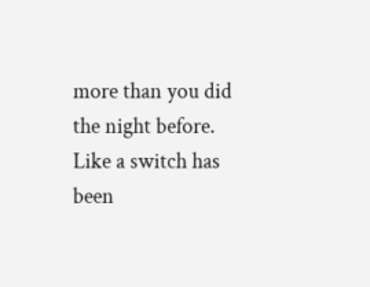more than you did the night before. Like a switch has been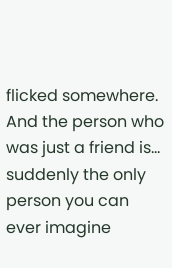flicked somewhere. And the person who was just a friend is… suddenly the only person you can ever imagine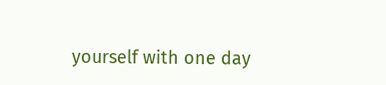yourself with one day